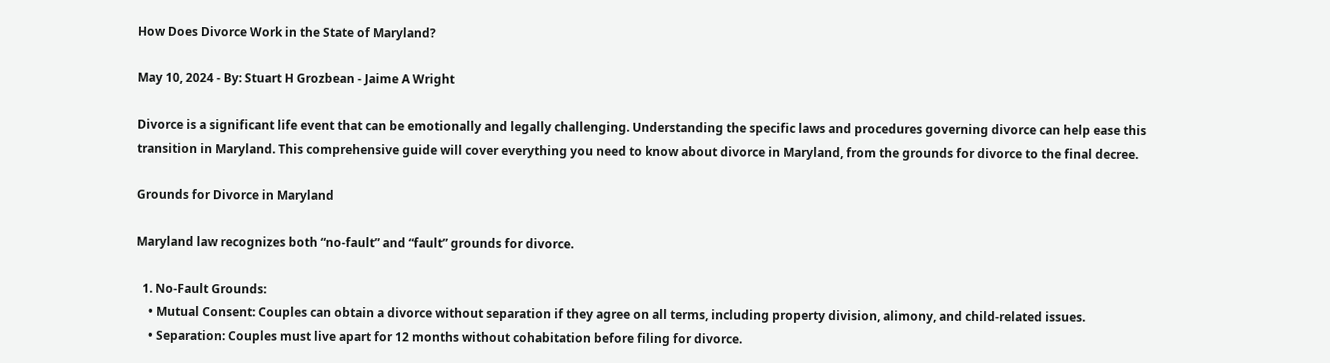How Does Divorce Work in the State of Maryland?

May 10, 2024 - By: Stuart H Grozbean - Jaime A Wright

Divorce is a significant life event that can be emotionally and legally challenging. Understanding the specific laws and procedures governing divorce can help ease this transition in Maryland. This comprehensive guide will cover everything you need to know about divorce in Maryland, from the grounds for divorce to the final decree.

Grounds for Divorce in Maryland

Maryland law recognizes both “no-fault” and “fault” grounds for divorce.

  1. No-Fault Grounds:
    • Mutual Consent: Couples can obtain a divorce without separation if they agree on all terms, including property division, alimony, and child-related issues.
    • Separation: Couples must live apart for 12 months without cohabitation before filing for divorce.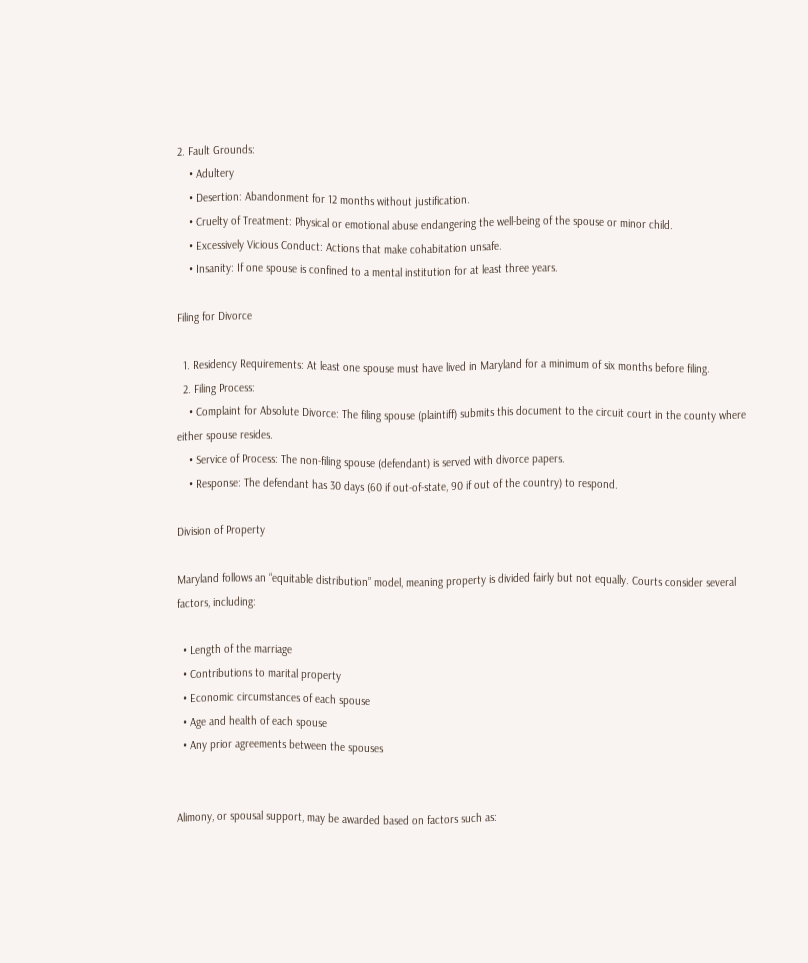2. Fault Grounds:
    • Adultery
    • Desertion: Abandonment for 12 months without justification.
    • Cruelty of Treatment: Physical or emotional abuse endangering the well-being of the spouse or minor child.
    • Excessively Vicious Conduct: Actions that make cohabitation unsafe.
    • Insanity: If one spouse is confined to a mental institution for at least three years.

Filing for Divorce

  1. Residency Requirements: At least one spouse must have lived in Maryland for a minimum of six months before filing.
  2. Filing Process:
    • Complaint for Absolute Divorce: The filing spouse (plaintiff) submits this document to the circuit court in the county where either spouse resides.
    • Service of Process: The non-filing spouse (defendant) is served with divorce papers.
    • Response: The defendant has 30 days (60 if out-of-state, 90 if out of the country) to respond.

Division of Property

Maryland follows an “equitable distribution” model, meaning property is divided fairly but not equally. Courts consider several factors, including:

  • Length of the marriage
  • Contributions to marital property
  • Economic circumstances of each spouse
  • Age and health of each spouse
  • Any prior agreements between the spouses


Alimony, or spousal support, may be awarded based on factors such as: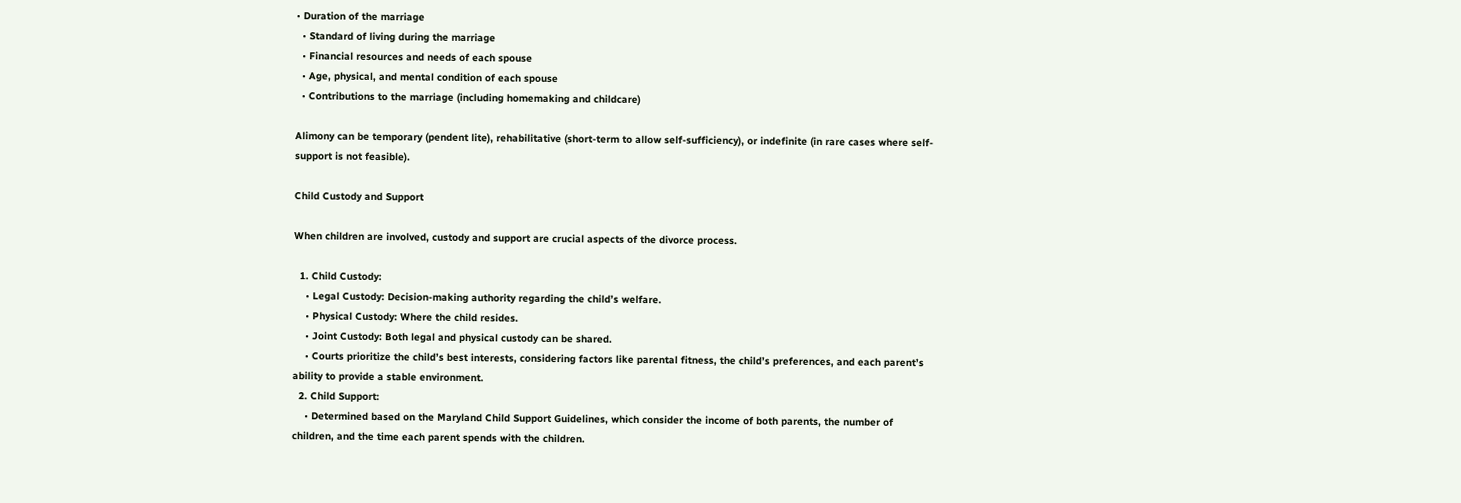• Duration of the marriage
  • Standard of living during the marriage
  • Financial resources and needs of each spouse
  • Age, physical, and mental condition of each spouse
  • Contributions to the marriage (including homemaking and childcare)

Alimony can be temporary (pendent lite), rehabilitative (short-term to allow self-sufficiency), or indefinite (in rare cases where self-support is not feasible).

Child Custody and Support

When children are involved, custody and support are crucial aspects of the divorce process.

  1. Child Custody:
    • Legal Custody: Decision-making authority regarding the child’s welfare.
    • Physical Custody: Where the child resides.
    • Joint Custody: Both legal and physical custody can be shared.
    • Courts prioritize the child’s best interests, considering factors like parental fitness, the child’s preferences, and each parent’s ability to provide a stable environment.
  2. Child Support:
    • Determined based on the Maryland Child Support Guidelines, which consider the income of both parents, the number of children, and the time each parent spends with the children.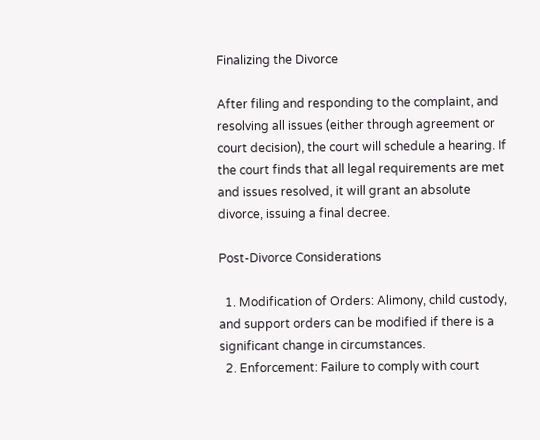Finalizing the Divorce

After filing and responding to the complaint, and resolving all issues (either through agreement or court decision), the court will schedule a hearing. If the court finds that all legal requirements are met and issues resolved, it will grant an absolute divorce, issuing a final decree.

Post-Divorce Considerations

  1. Modification of Orders: Alimony, child custody, and support orders can be modified if there is a significant change in circumstances.
  2. Enforcement: Failure to comply with court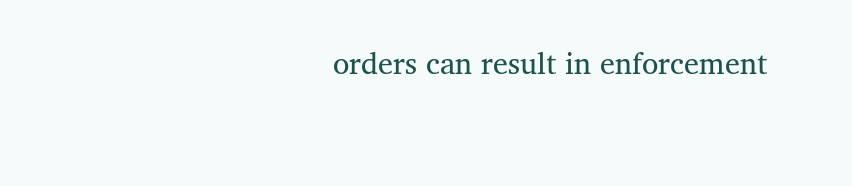orders can result in enforcement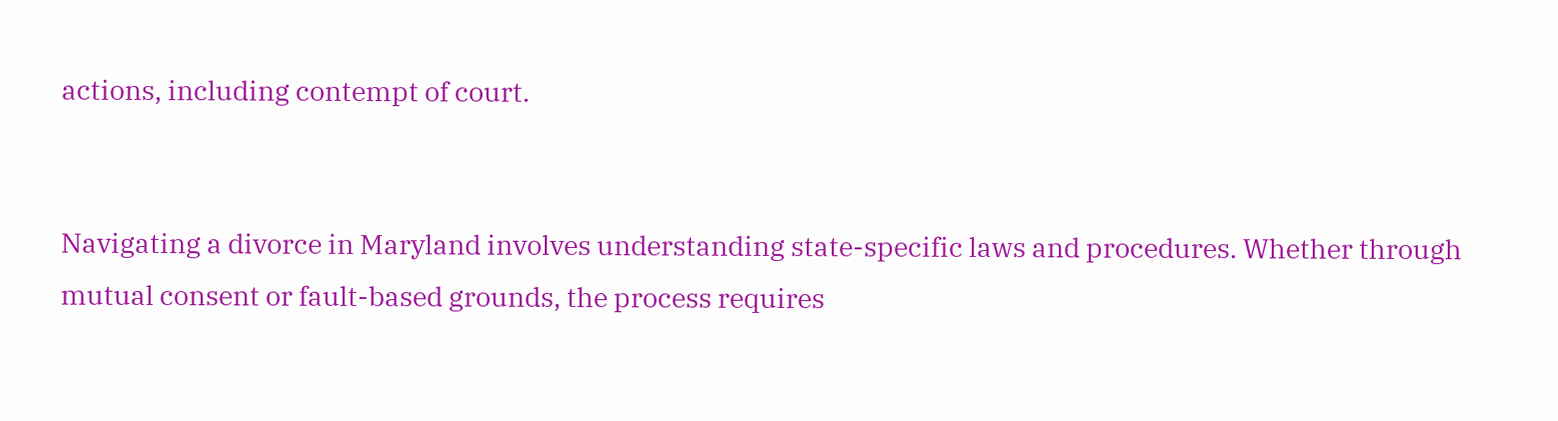actions, including contempt of court.


Navigating a divorce in Maryland involves understanding state-specific laws and procedures. Whether through mutual consent or fault-based grounds, the process requires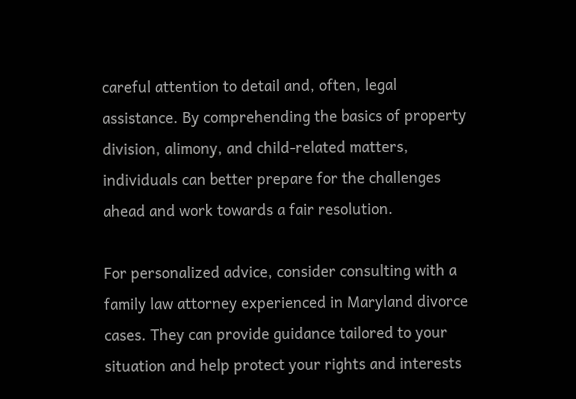careful attention to detail and, often, legal assistance. By comprehending the basics of property division, alimony, and child-related matters, individuals can better prepare for the challenges ahead and work towards a fair resolution.

For personalized advice, consider consulting with a family law attorney experienced in Maryland divorce cases. They can provide guidance tailored to your situation and help protect your rights and interests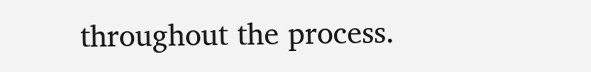throughout the process.